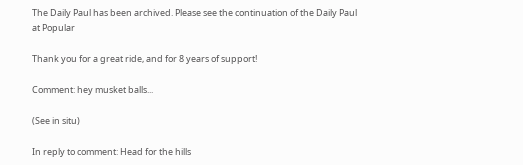The Daily Paul has been archived. Please see the continuation of the Daily Paul at Popular

Thank you for a great ride, and for 8 years of support!

Comment: hey musket balls...

(See in situ)

In reply to comment: Head for the hills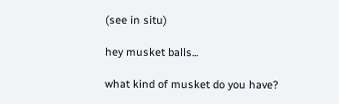(see in situ)

hey musket balls...

what kind of musket do you have?